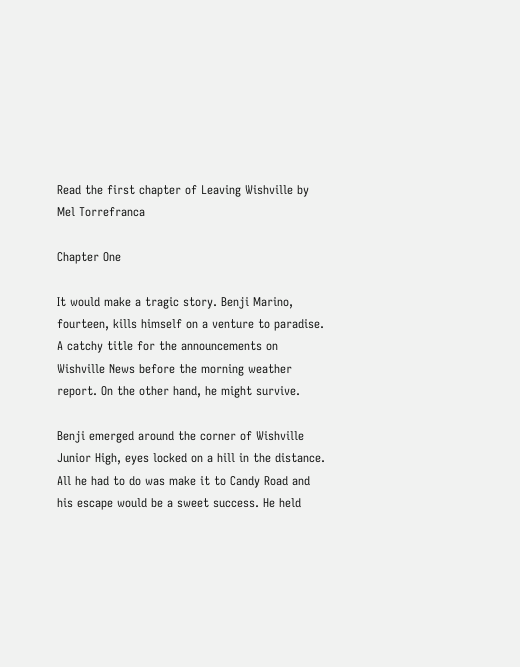Read the first chapter of Leaving Wishville by Mel Torrefranca

Chapter One

It would make a tragic story. Benji Marino, fourteen, kills himself on a venture to paradise. A catchy title for the announcements on Wishville News before the morning weather report. On the other hand, he might survive.

Benji emerged around the corner of Wishville Junior High, eyes locked on a hill in the distance. All he had to do was make it to Candy Road and his escape would be a sweet success. He held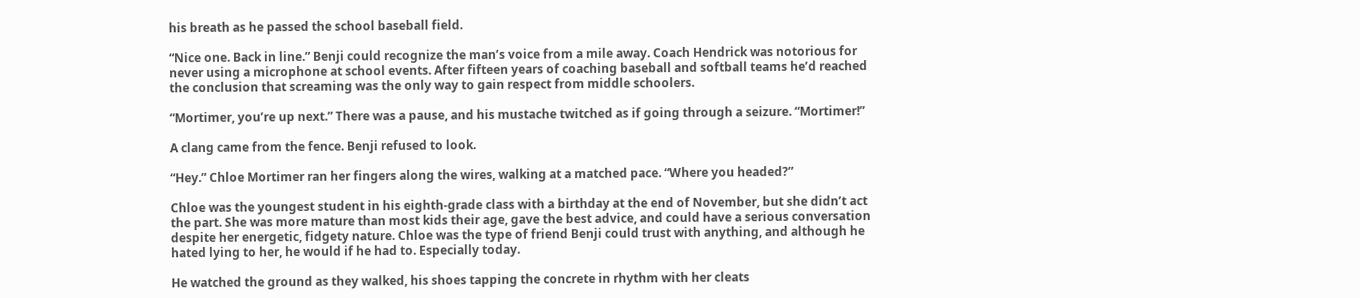his breath as he passed the school baseball field.

“Nice one. Back in line.” Benji could recognize the man’s voice from a mile away. Coach Hendrick was notorious for never using a microphone at school events. After fifteen years of coaching baseball and softball teams he’d reached the conclusion that screaming was the only way to gain respect from middle schoolers.

“Mortimer, you’re up next.” There was a pause, and his mustache twitched as if going through a seizure. “Mortimer!”

A clang came from the fence. Benji refused to look.

“Hey.” Chloe Mortimer ran her fingers along the wires, walking at a matched pace. “Where you headed?”

Chloe was the youngest student in his eighth-grade class with a birthday at the end of November, but she didn’t act the part. She was more mature than most kids their age, gave the best advice, and could have a serious conversation despite her energetic, fidgety nature. Chloe was the type of friend Benji could trust with anything, and although he hated lying to her, he would if he had to. Especially today.

He watched the ground as they walked, his shoes tapping the concrete in rhythm with her cleats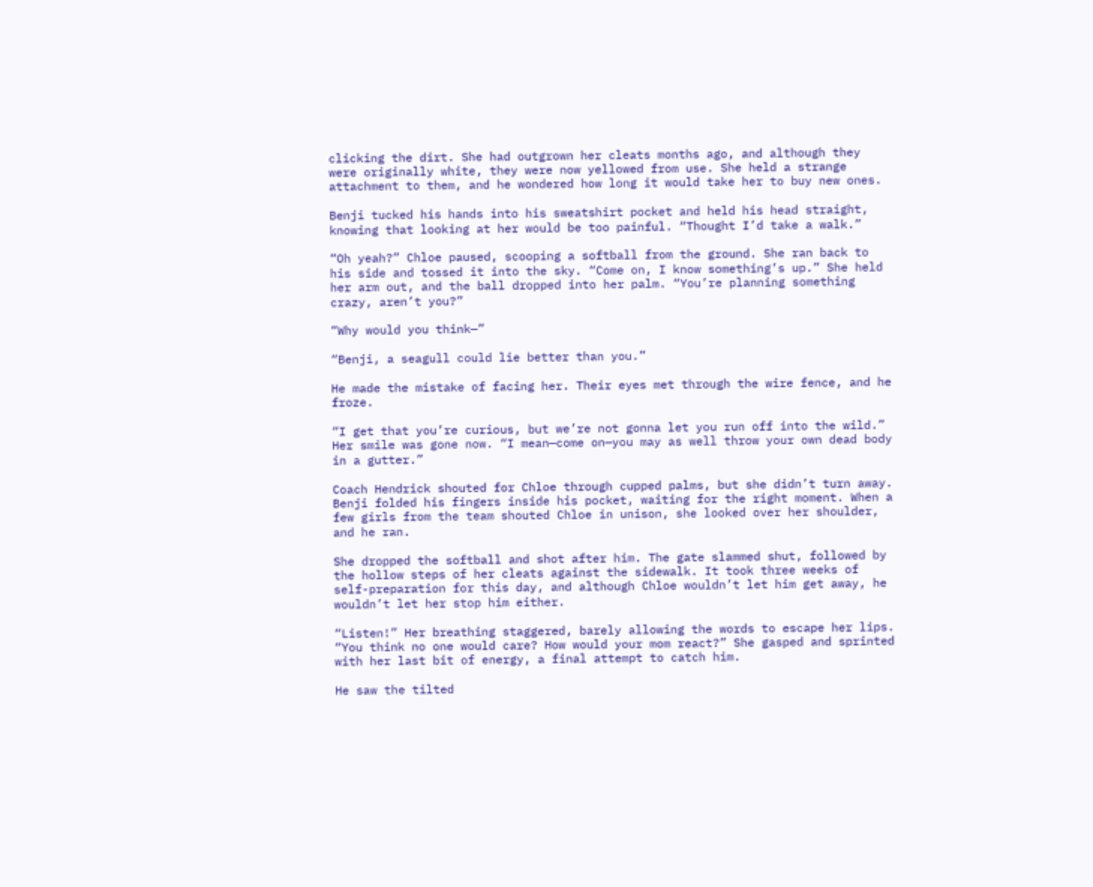clicking the dirt. She had outgrown her cleats months ago, and although they were originally white, they were now yellowed from use. She held a strange attachment to them, and he wondered how long it would take her to buy new ones.

Benji tucked his hands into his sweatshirt pocket and held his head straight, knowing that looking at her would be too painful. “Thought I’d take a walk.”

“Oh yeah?” Chloe paused, scooping a softball from the ground. She ran back to his side and tossed it into the sky. “Come on, I know something’s up.” She held her arm out, and the ball dropped into her palm. “You’re planning something crazy, aren’t you?”

“Why would you think—”

“Benji, a seagull could lie better than you.”

He made the mistake of facing her. Their eyes met through the wire fence, and he froze.

“I get that you’re curious, but we’re not gonna let you run off into the wild.” Her smile was gone now. “I mean—come on—you may as well throw your own dead body in a gutter.”

Coach Hendrick shouted for Chloe through cupped palms, but she didn’t turn away. Benji folded his fingers inside his pocket, waiting for the right moment. When a few girls from the team shouted Chloe in unison, she looked over her shoulder, and he ran.

She dropped the softball and shot after him. The gate slammed shut, followed by the hollow steps of her cleats against the sidewalk. It took three weeks of self-preparation for this day, and although Chloe wouldn’t let him get away, he wouldn’t let her stop him either.

“Listen!” Her breathing staggered, barely allowing the words to escape her lips. “You think no one would care? How would your mom react?” She gasped and sprinted with her last bit of energy, a final attempt to catch him.

He saw the tilted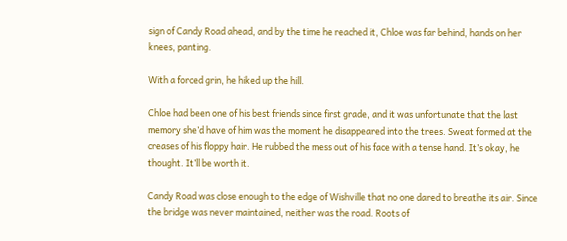sign of Candy Road ahead, and by the time he reached it, Chloe was far behind, hands on her knees, panting.

With a forced grin, he hiked up the hill.

Chloe had been one of his best friends since first grade, and it was unfortunate that the last memory she’d have of him was the moment he disappeared into the trees. Sweat formed at the creases of his floppy hair. He rubbed the mess out of his face with a tense hand. It’s okay, he thought. It’ll be worth it.

Candy Road was close enough to the edge of Wishville that no one dared to breathe its air. Since the bridge was never maintained, neither was the road. Roots of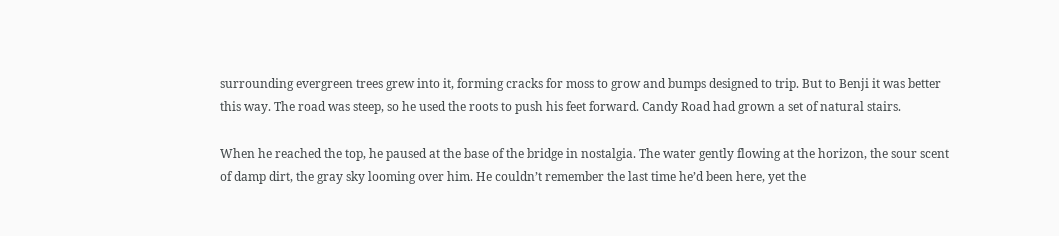surrounding evergreen trees grew into it, forming cracks for moss to grow and bumps designed to trip. But to Benji it was better this way. The road was steep, so he used the roots to push his feet forward. Candy Road had grown a set of natural stairs.

When he reached the top, he paused at the base of the bridge in nostalgia. The water gently flowing at the horizon, the sour scent of damp dirt, the gray sky looming over him. He couldn’t remember the last time he’d been here, yet the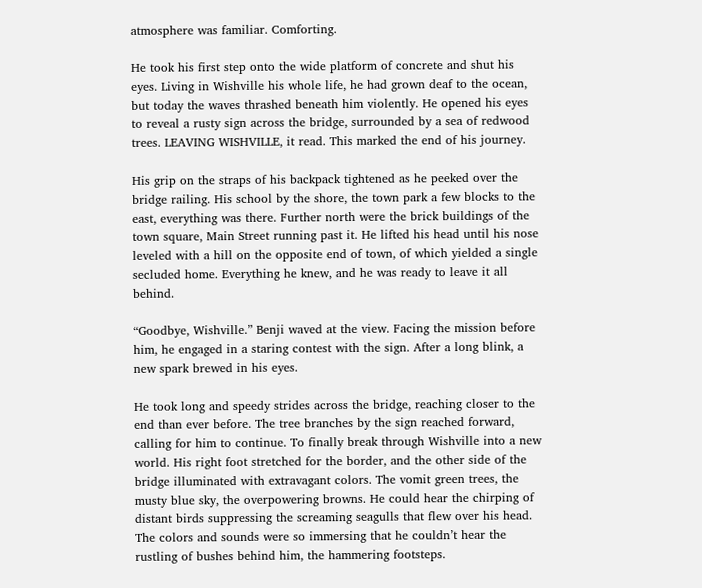atmosphere was familiar. Comforting.

He took his first step onto the wide platform of concrete and shut his eyes. Living in Wishville his whole life, he had grown deaf to the ocean, but today the waves thrashed beneath him violently. He opened his eyes to reveal a rusty sign across the bridge, surrounded by a sea of redwood trees. LEAVING WISHVILLE, it read. This marked the end of his journey.

His grip on the straps of his backpack tightened as he peeked over the bridge railing. His school by the shore, the town park a few blocks to the east, everything was there. Further north were the brick buildings of the town square, Main Street running past it. He lifted his head until his nose leveled with a hill on the opposite end of town, of which yielded a single secluded home. Everything he knew, and he was ready to leave it all behind.

“Goodbye, Wishville.” Benji waved at the view. Facing the mission before him, he engaged in a staring contest with the sign. After a long blink, a new spark brewed in his eyes.

He took long and speedy strides across the bridge, reaching closer to the end than ever before. The tree branches by the sign reached forward, calling for him to continue. To finally break through Wishville into a new world. His right foot stretched for the border, and the other side of the bridge illuminated with extravagant colors. The vomit green trees, the musty blue sky, the overpowering browns. He could hear the chirping of distant birds suppressing the screaming seagulls that flew over his head. The colors and sounds were so immersing that he couldn’t hear the rustling of bushes behind him, the hammering footsteps.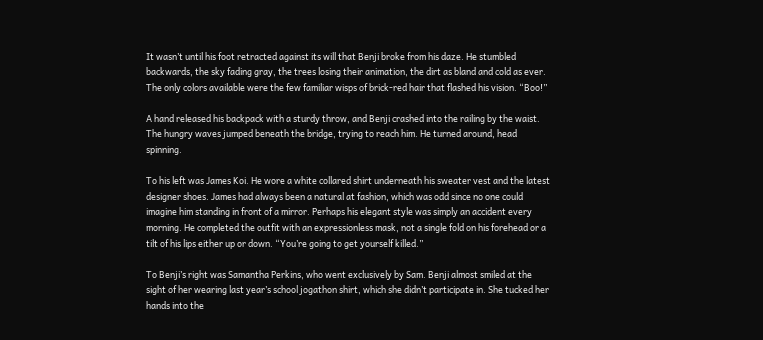It wasn’t until his foot retracted against its will that Benji broke from his daze. He stumbled backwards, the sky fading gray, the trees losing their animation, the dirt as bland and cold as ever. The only colors available were the few familiar wisps of brick-red hair that flashed his vision. “Boo!”

A hand released his backpack with a sturdy throw, and Benji crashed into the railing by the waist. The hungry waves jumped beneath the bridge, trying to reach him. He turned around, head spinning.

To his left was James Koi. He wore a white collared shirt underneath his sweater vest and the latest designer shoes. James had always been a natural at fashion, which was odd since no one could imagine him standing in front of a mirror. Perhaps his elegant style was simply an accident every morning. He completed the outfit with an expressionless mask, not a single fold on his forehead or a tilt of his lips either up or down. “You’re going to get yourself killed.”

To Benji’s right was Samantha Perkins, who went exclusively by Sam. Benji almost smiled at the sight of her wearing last year’s school jogathon shirt, which she didn’t participate in. She tucked her hands into the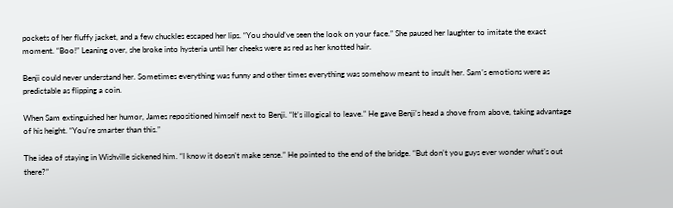pockets of her fluffy jacket, and a few chuckles escaped her lips. “You should’ve seen the look on your face.” She paused her laughter to imitate the exact moment. “Boo!” Leaning over, she broke into hysteria until her cheeks were as red as her knotted hair.

Benji could never understand her. Sometimes everything was funny and other times everything was somehow meant to insult her. Sam’s emotions were as predictable as flipping a coin.

When Sam extinguished her humor, James repositioned himself next to Benji. “It’s illogical to leave.” He gave Benji’s head a shove from above, taking advantage of his height. “You’re smarter than this.”

The idea of staying in Wishville sickened him. “I know it doesn’t make sense.” He pointed to the end of the bridge. “But don’t you guys ever wonder what’s out there?”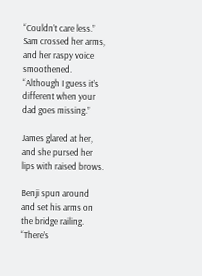“Couldn’t care less.” Sam crossed her arms, and her raspy voice smoothened. “Although I guess it’s different when your dad goes missing.”

James glared at her, and she pursed her lips with raised brows.

Benji spun around and set his arms on the bridge railing. “There’s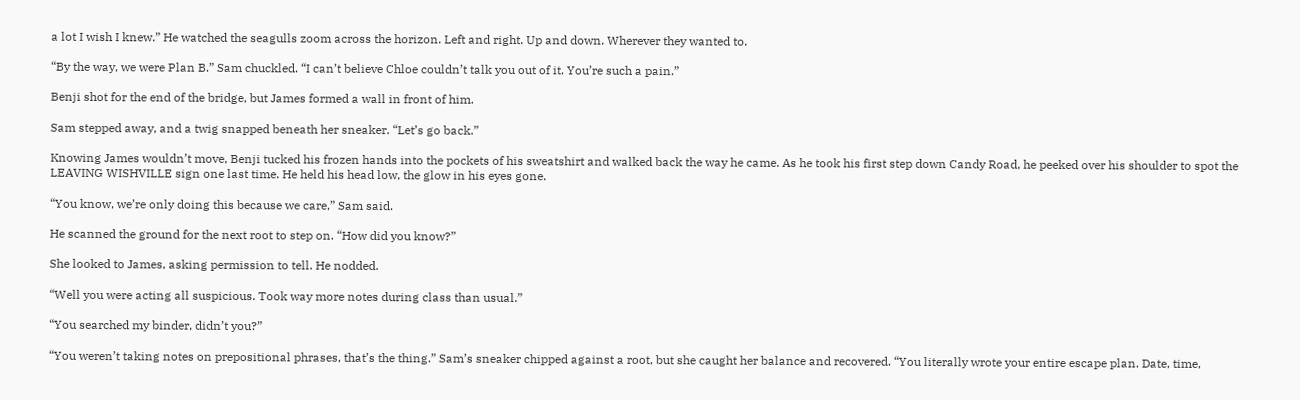a lot I wish I knew.” He watched the seagulls zoom across the horizon. Left and right. Up and down. Wherever they wanted to.

“By the way, we were Plan B.” Sam chuckled. “I can’t believe Chloe couldn’t talk you out of it. You’re such a pain.”

Benji shot for the end of the bridge, but James formed a wall in front of him.

Sam stepped away, and a twig snapped beneath her sneaker. “Let’s go back.”

Knowing James wouldn’t move, Benji tucked his frozen hands into the pockets of his sweatshirt and walked back the way he came. As he took his first step down Candy Road, he peeked over his shoulder to spot the LEAVING WISHVILLE sign one last time. He held his head low, the glow in his eyes gone.

“You know, we’re only doing this because we care,” Sam said.

He scanned the ground for the next root to step on. “How did you know?”

She looked to James, asking permission to tell. He nodded.

“Well you were acting all suspicious. Took way more notes during class than usual.”

“You searched my binder, didn’t you?”

“You weren’t taking notes on prepositional phrases, that’s the thing.” Sam’s sneaker chipped against a root, but she caught her balance and recovered. “You literally wrote your entire escape plan. Date, time,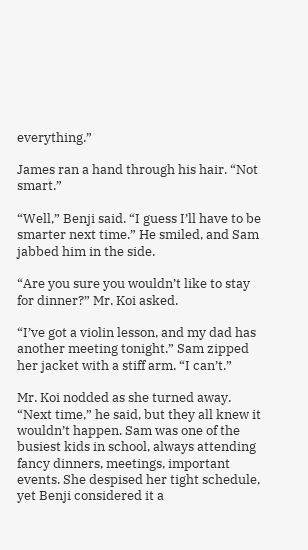everything.”

James ran a hand through his hair. “Not smart.”

“Well,” Benji said. “I guess I’ll have to be smarter next time.” He smiled, and Sam jabbed him in the side.

“Are you sure you wouldn’t like to stay for dinner?” Mr. Koi asked.

“I’ve got a violin lesson, and my dad has another meeting tonight.” Sam zipped her jacket with a stiff arm. “I can’t.”

Mr. Koi nodded as she turned away. “Next time,” he said, but they all knew it wouldn’t happen. Sam was one of the busiest kids in school, always attending fancy dinners, meetings, important events. She despised her tight schedule, yet Benji considered it a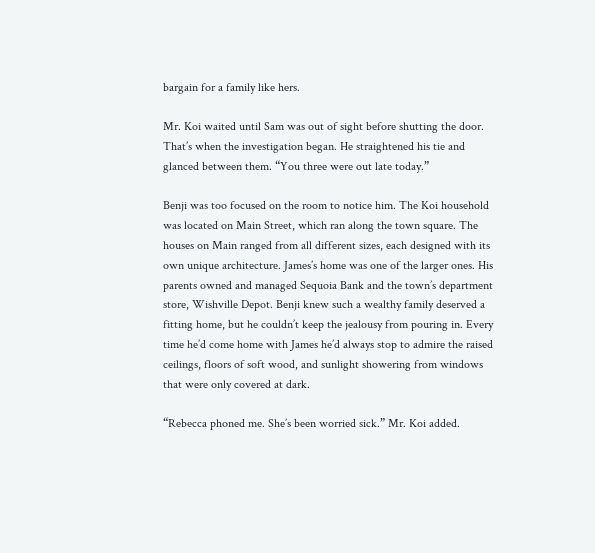bargain for a family like hers.

Mr. Koi waited until Sam was out of sight before shutting the door. That’s when the investigation began. He straightened his tie and glanced between them. “You three were out late today.”

Benji was too focused on the room to notice him. The Koi household was located on Main Street, which ran along the town square. The houses on Main ranged from all different sizes, each designed with its own unique architecture. James’s home was one of the larger ones. His parents owned and managed Sequoia Bank and the town’s department store, Wishville Depot. Benji knew such a wealthy family deserved a fitting home, but he couldn’t keep the jealousy from pouring in. Every time he’d come home with James he’d always stop to admire the raised ceilings, floors of soft wood, and sunlight showering from windows that were only covered at dark.

“Rebecca phoned me. She’s been worried sick.” Mr. Koi added.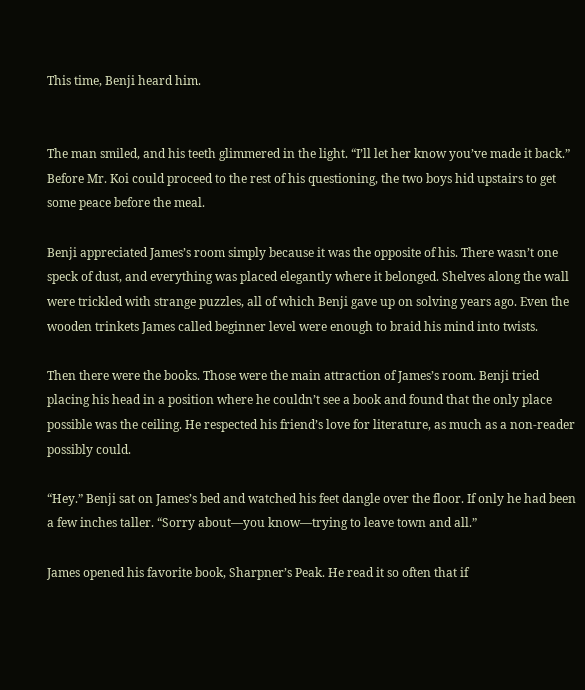This time, Benji heard him.


The man smiled, and his teeth glimmered in the light. “I’ll let her know you’ve made it back.” Before Mr. Koi could proceed to the rest of his questioning, the two boys hid upstairs to get some peace before the meal.

Benji appreciated James’s room simply because it was the opposite of his. There wasn’t one speck of dust, and everything was placed elegantly where it belonged. Shelves along the wall were trickled with strange puzzles, all of which Benji gave up on solving years ago. Even the wooden trinkets James called beginner level were enough to braid his mind into twists.

Then there were the books. Those were the main attraction of James’s room. Benji tried placing his head in a position where he couldn’t see a book and found that the only place possible was the ceiling. He respected his friend’s love for literature, as much as a non-reader possibly could.

“Hey.” Benji sat on James’s bed and watched his feet dangle over the floor. If only he had been a few inches taller. “Sorry about—you know—trying to leave town and all.”

James opened his favorite book, Sharpner’s Peak. He read it so often that if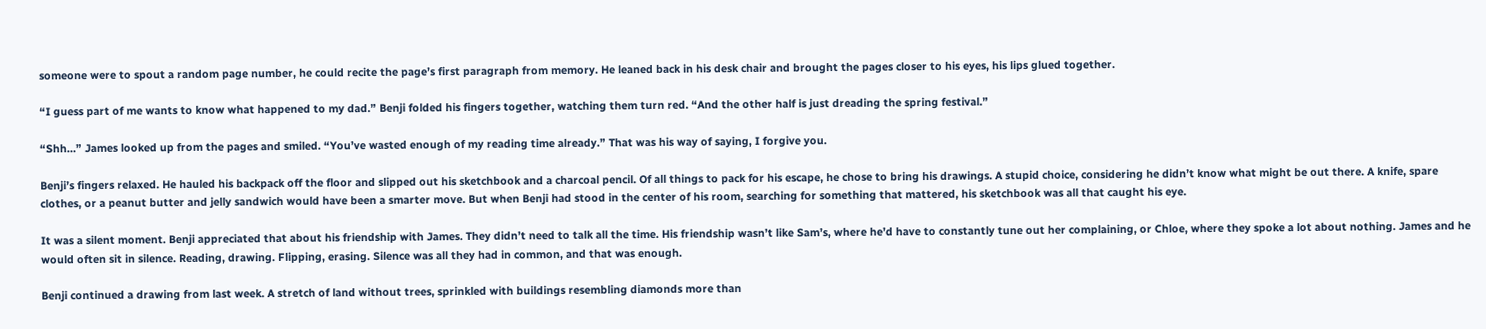someone were to spout a random page number, he could recite the page’s first paragraph from memory. He leaned back in his desk chair and brought the pages closer to his eyes, his lips glued together.

“I guess part of me wants to know what happened to my dad.” Benji folded his fingers together, watching them turn red. “And the other half is just dreading the spring festival.”

“Shh…” James looked up from the pages and smiled. “You’ve wasted enough of my reading time already.” That was his way of saying, I forgive you.

Benji’s fingers relaxed. He hauled his backpack off the floor and slipped out his sketchbook and a charcoal pencil. Of all things to pack for his escape, he chose to bring his drawings. A stupid choice, considering he didn’t know what might be out there. A knife, spare clothes, or a peanut butter and jelly sandwich would have been a smarter move. But when Benji had stood in the center of his room, searching for something that mattered, his sketchbook was all that caught his eye.

It was a silent moment. Benji appreciated that about his friendship with James. They didn’t need to talk all the time. His friendship wasn’t like Sam’s, where he’d have to constantly tune out her complaining, or Chloe, where they spoke a lot about nothing. James and he would often sit in silence. Reading, drawing. Flipping, erasing. Silence was all they had in common, and that was enough.

Benji continued a drawing from last week. A stretch of land without trees, sprinkled with buildings resembling diamonds more than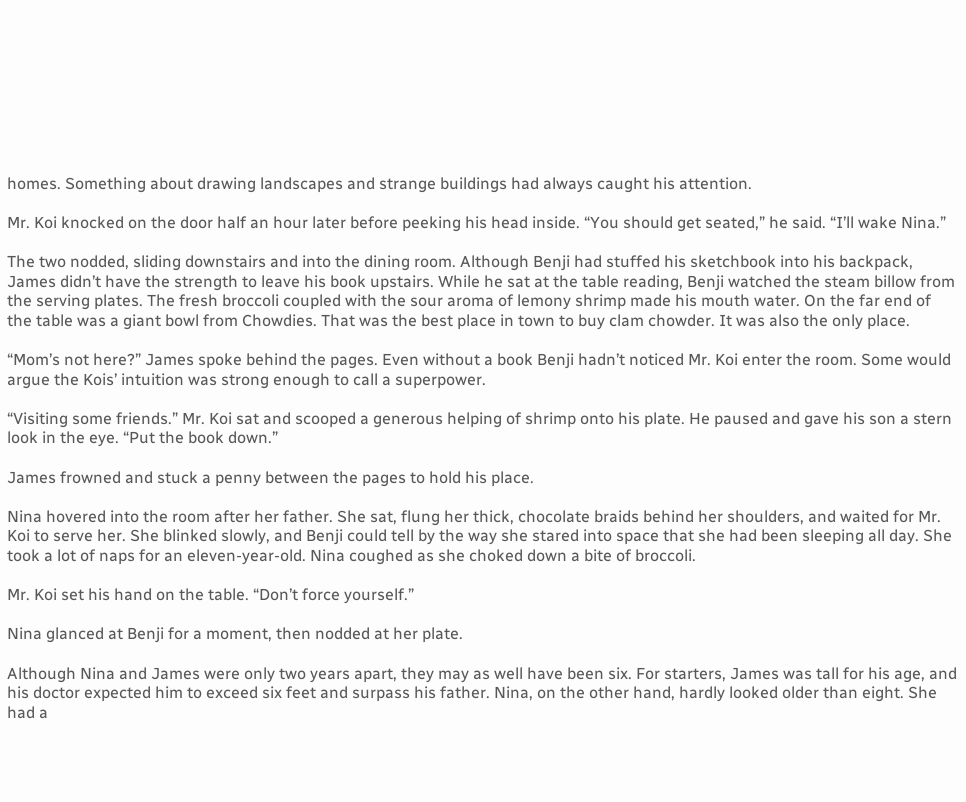homes. Something about drawing landscapes and strange buildings had always caught his attention.

Mr. Koi knocked on the door half an hour later before peeking his head inside. “You should get seated,” he said. “I’ll wake Nina.”

The two nodded, sliding downstairs and into the dining room. Although Benji had stuffed his sketchbook into his backpack, James didn’t have the strength to leave his book upstairs. While he sat at the table reading, Benji watched the steam billow from the serving plates. The fresh broccoli coupled with the sour aroma of lemony shrimp made his mouth water. On the far end of the table was a giant bowl from Chowdies. That was the best place in town to buy clam chowder. It was also the only place.

“Mom’s not here?” James spoke behind the pages. Even without a book Benji hadn’t noticed Mr. Koi enter the room. Some would argue the Kois’ intuition was strong enough to call a superpower.

“Visiting some friends.” Mr. Koi sat and scooped a generous helping of shrimp onto his plate. He paused and gave his son a stern look in the eye. “Put the book down.”

James frowned and stuck a penny between the pages to hold his place.

Nina hovered into the room after her father. She sat, flung her thick, chocolate braids behind her shoulders, and waited for Mr. Koi to serve her. She blinked slowly, and Benji could tell by the way she stared into space that she had been sleeping all day. She took a lot of naps for an eleven-year-old. Nina coughed as she choked down a bite of broccoli.

Mr. Koi set his hand on the table. “Don’t force yourself.”

Nina glanced at Benji for a moment, then nodded at her plate.

Although Nina and James were only two years apart, they may as well have been six. For starters, James was tall for his age, and his doctor expected him to exceed six feet and surpass his father. Nina, on the other hand, hardly looked older than eight. She had a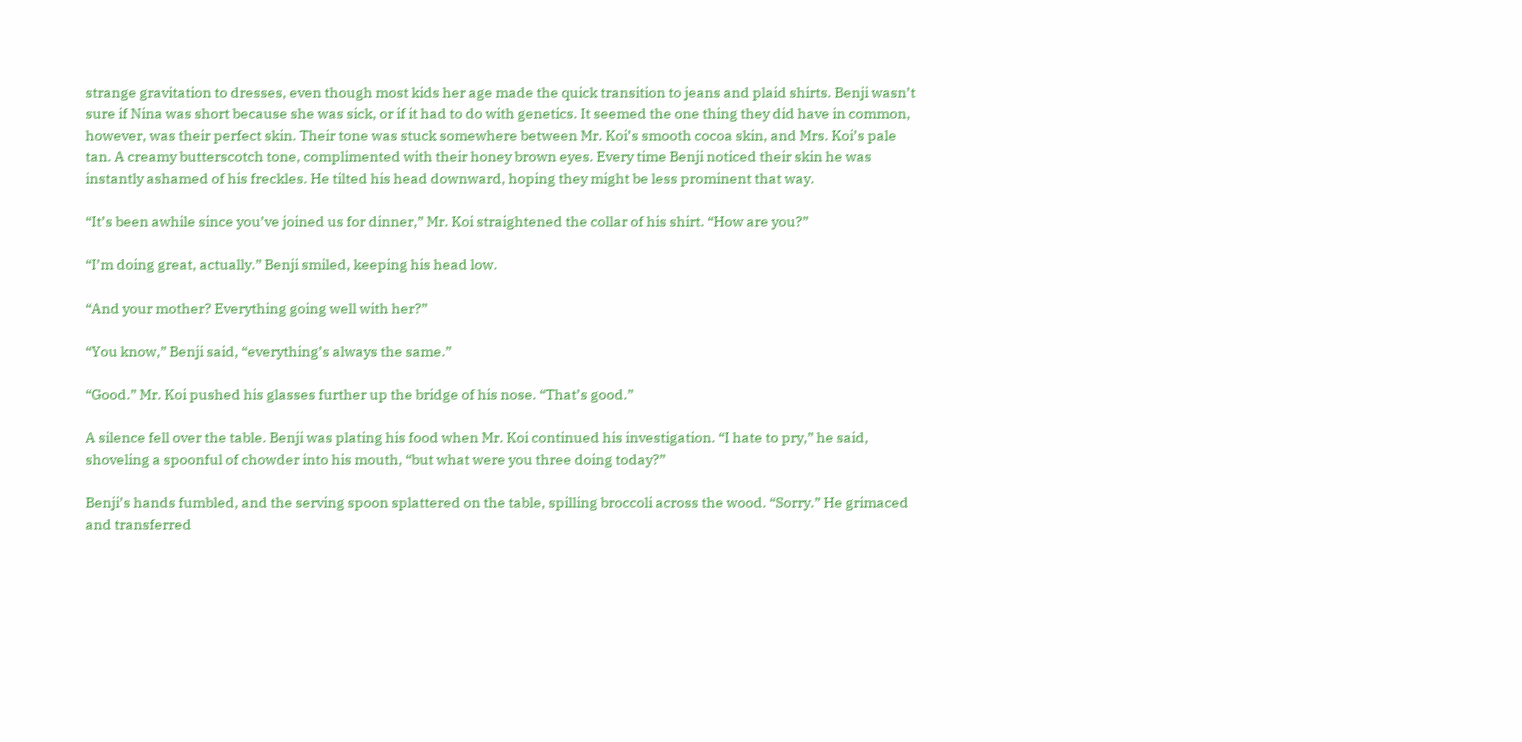strange gravitation to dresses, even though most kids her age made the quick transition to jeans and plaid shirts. Benji wasn’t sure if Nina was short because she was sick, or if it had to do with genetics. It seemed the one thing they did have in common, however, was their perfect skin. Their tone was stuck somewhere between Mr. Koi’s smooth cocoa skin, and Mrs. Koi’s pale tan. A creamy butterscotch tone, complimented with their honey brown eyes. Every time Benji noticed their skin he was instantly ashamed of his freckles. He tilted his head downward, hoping they might be less prominent that way.

“It’s been awhile since you’ve joined us for dinner,” Mr. Koi straightened the collar of his shirt. “How are you?”

“I’m doing great, actually.” Benji smiled, keeping his head low.

“And your mother? Everything going well with her?”

“You know,” Benji said, “everything’s always the same.”

“Good.” Mr. Koi pushed his glasses further up the bridge of his nose. “That’s good.”

A silence fell over the table. Benji was plating his food when Mr. Koi continued his investigation. “I hate to pry,” he said, shoveling a spoonful of chowder into his mouth, “but what were you three doing today?”

Benji’s hands fumbled, and the serving spoon splattered on the table, spilling broccoli across the wood. “Sorry.” He grimaced and transferred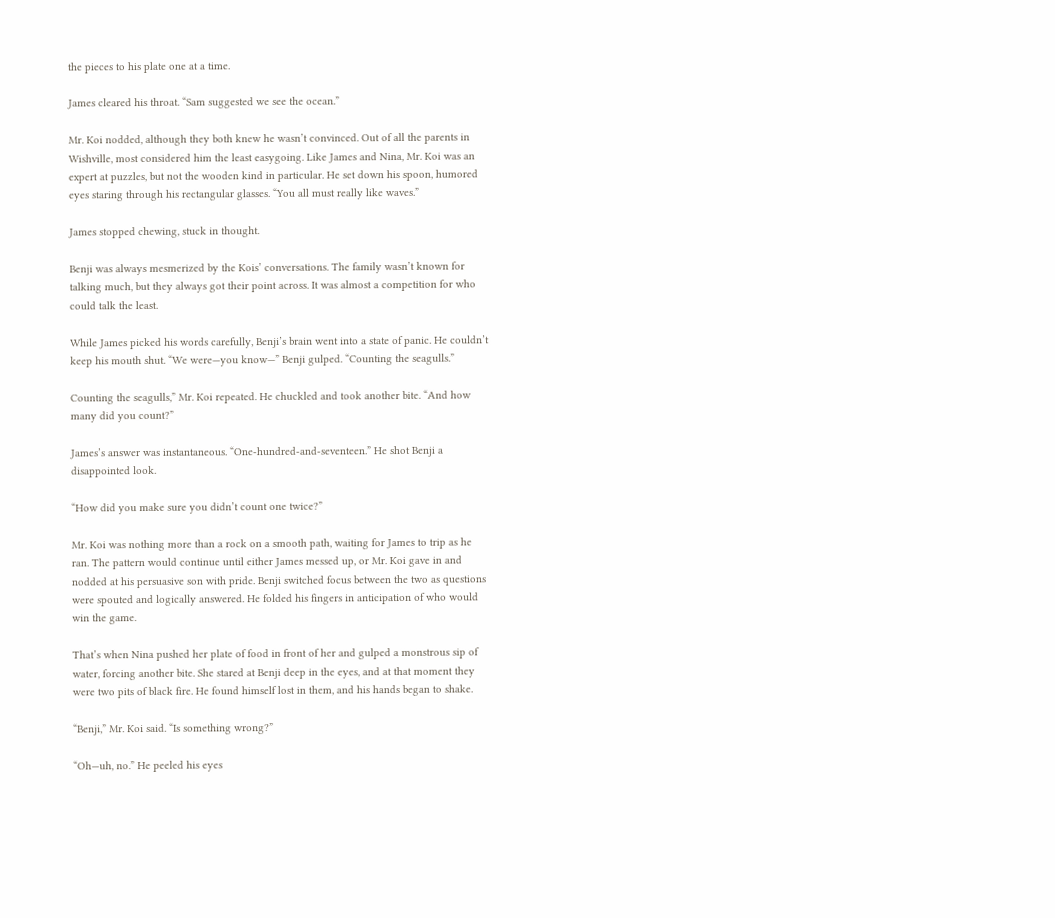the pieces to his plate one at a time.

James cleared his throat. “Sam suggested we see the ocean.”

Mr. Koi nodded, although they both knew he wasn’t convinced. Out of all the parents in Wishville, most considered him the least easygoing. Like James and Nina, Mr. Koi was an expert at puzzles, but not the wooden kind in particular. He set down his spoon, humored eyes staring through his rectangular glasses. “You all must really like waves.”

James stopped chewing, stuck in thought.

Benji was always mesmerized by the Kois’ conversations. The family wasn’t known for talking much, but they always got their point across. It was almost a competition for who could talk the least.

While James picked his words carefully, Benji’s brain went into a state of panic. He couldn’t keep his mouth shut. “We were—you know—” Benji gulped. “Counting the seagulls.”

Counting the seagulls,” Mr. Koi repeated. He chuckled and took another bite. “And how many did you count?”

James’s answer was instantaneous. “One-hundred-and-seventeen.” He shot Benji a disappointed look.

“How did you make sure you didn’t count one twice?”

Mr. Koi was nothing more than a rock on a smooth path, waiting for James to trip as he ran. The pattern would continue until either James messed up, or Mr. Koi gave in and nodded at his persuasive son with pride. Benji switched focus between the two as questions were spouted and logically answered. He folded his fingers in anticipation of who would win the game.

That’s when Nina pushed her plate of food in front of her and gulped a monstrous sip of water, forcing another bite. She stared at Benji deep in the eyes, and at that moment they were two pits of black fire. He found himself lost in them, and his hands began to shake.

“Benji,” Mr. Koi said. “Is something wrong?”

“Oh—uh, no.” He peeled his eyes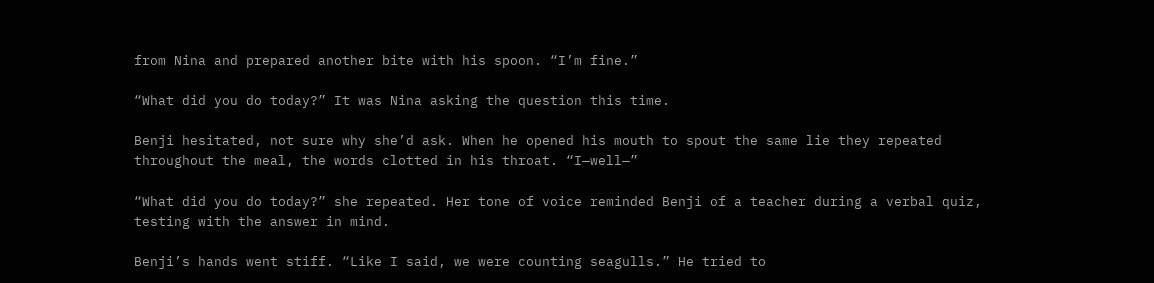from Nina and prepared another bite with his spoon. “I’m fine.”

“What did you do today?” It was Nina asking the question this time.

Benji hesitated, not sure why she’d ask. When he opened his mouth to spout the same lie they repeated throughout the meal, the words clotted in his throat. “I—well—”

“What did you do today?” she repeated. Her tone of voice reminded Benji of a teacher during a verbal quiz, testing with the answer in mind.

Benji’s hands went stiff. “Like I said, we were counting seagulls.” He tried to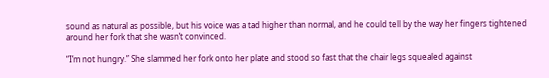sound as natural as possible, but his voice was a tad higher than normal, and he could tell by the way her fingers tightened around her fork that she wasn’t convinced.

“I’m not hungry.” She slammed her fork onto her plate and stood so fast that the chair legs squealed against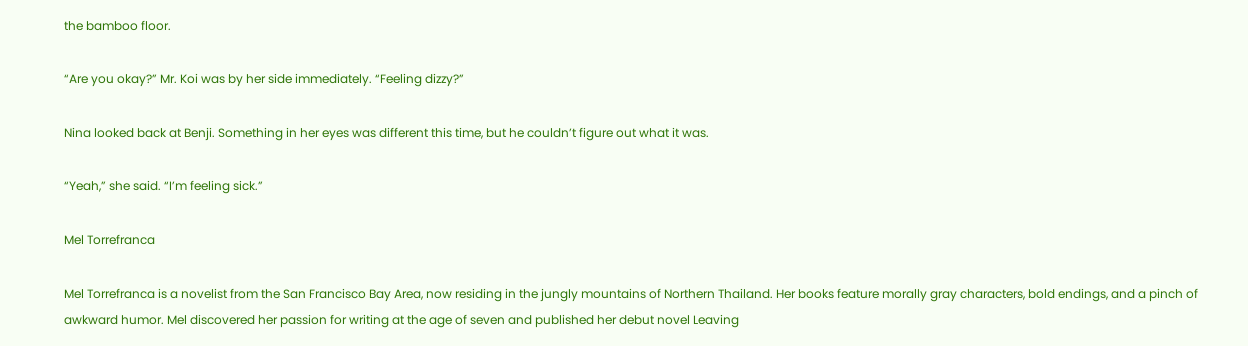the bamboo floor.

“Are you okay?” Mr. Koi was by her side immediately. “Feeling dizzy?”

Nina looked back at Benji. Something in her eyes was different this time, but he couldn’t figure out what it was.

“Yeah,” she said. “I’m feeling sick.”

Mel Torrefranca

Mel Torrefranca is a novelist from the San Francisco Bay Area, now residing in the jungly mountains of Northern Thailand. Her books feature morally gray characters, bold endings, and a pinch of awkward humor. Mel discovered her passion for writing at the age of seven and published her debut novel Leaving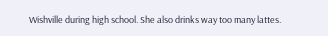Wishville during high school. She also drinks way too many lattes.